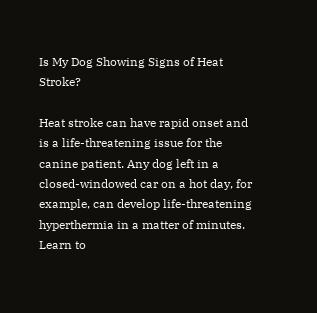Is My Dog Showing Signs of Heat Stroke?

Heat stroke can have rapid onset and is a life-threatening issue for the canine patient. Any dog left in a closed-windowed car on a hot day, for example, can develop life-threatening hyperthermia in a matter of minutes. Learn to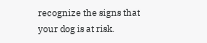recognize the signs that your dog is at risk.